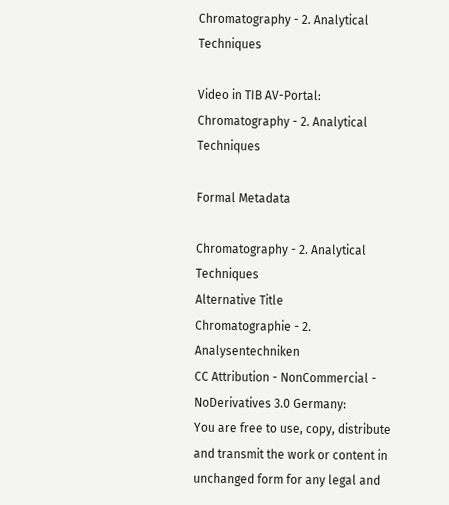Chromatography - 2. Analytical Techniques

Video in TIB AV-Portal: Chromatography - 2. Analytical Techniques

Formal Metadata

Chromatography - 2. Analytical Techniques
Alternative Title
Chromatographie - 2. Analysentechniken
CC Attribution - NonCommercial - NoDerivatives 3.0 Germany:
You are free to use, copy, distribute and transmit the work or content in unchanged form for any legal and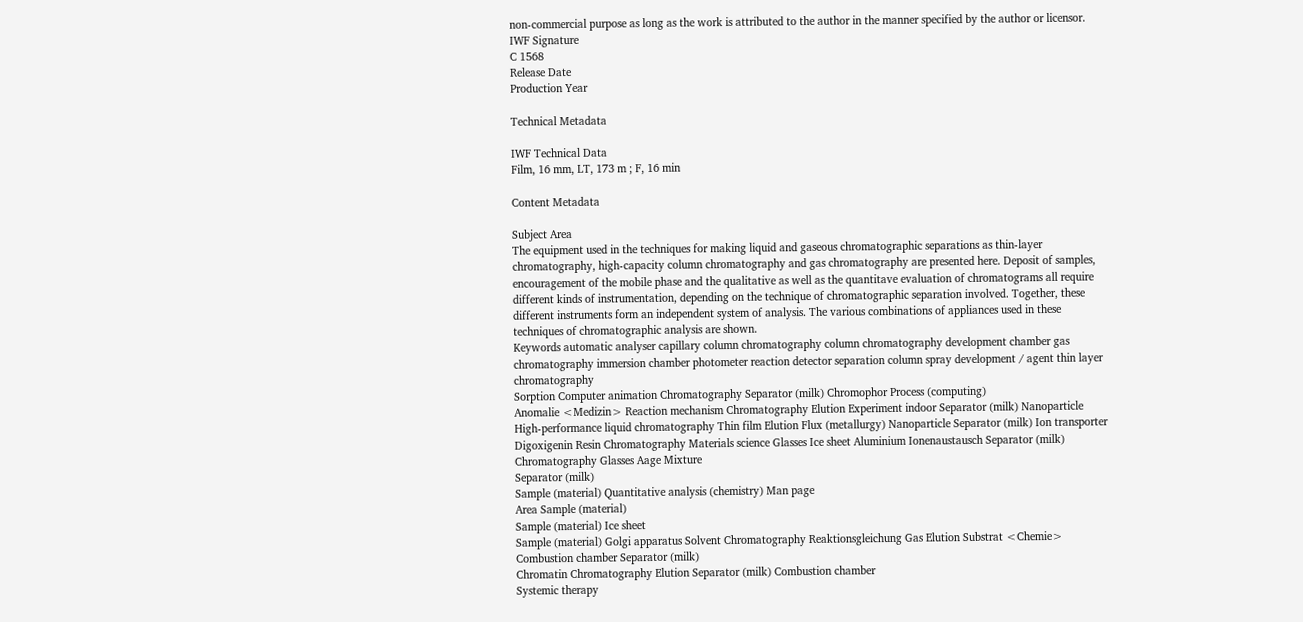non-commercial purpose as long as the work is attributed to the author in the manner specified by the author or licensor.
IWF Signature
C 1568
Release Date
Production Year

Technical Metadata

IWF Technical Data
Film, 16 mm, LT, 173 m ; F, 16 min

Content Metadata

Subject Area
The equipment used in the techniques for making liquid and gaseous chromatographic separations as thin-layer chromatography, high-capacity column chromatography and gas chromatography are presented here. Deposit of samples, encouragement of the mobile phase and the qualitative as well as the quantitave evaluation of chromatograms all require different kinds of instrumentation, depending on the technique of chromatographic separation involved. Together, these different instruments form an independent system of analysis. The various combinations of appliances used in these techniques of chromatographic analysis are shown.
Keywords automatic analyser capillary column chromatography column chromatography development chamber gas chromatography immersion chamber photometer reaction detector separation column spray development / agent thin layer chromatography
Sorption Computer animation Chromatography Separator (milk) Chromophor Process (computing)
Anomalie <Medizin> Reaction mechanism Chromatography Elution Experiment indoor Separator (milk) Nanoparticle
High-performance liquid chromatography Thin film Elution Flux (metallurgy) Nanoparticle Separator (milk) Ion transporter
Digoxigenin Resin Chromatography Materials science Glasses Ice sheet Aluminium Ionenaustausch Separator (milk)
Chromatography Glasses Aage Mixture
Separator (milk)
Sample (material) Quantitative analysis (chemistry) Man page
Area Sample (material)
Sample (material) Ice sheet
Sample (material) Golgi apparatus Solvent Chromatography Reaktionsgleichung Gas Elution Substrat <Chemie> Combustion chamber Separator (milk)
Chromatin Chromatography Elution Separator (milk) Combustion chamber
Systemic therapy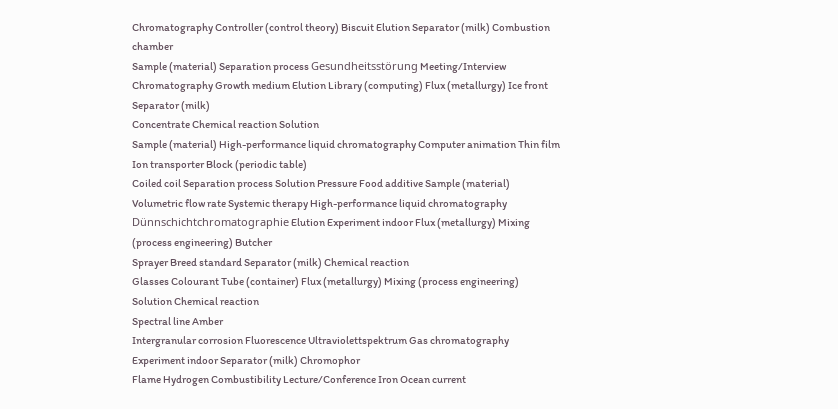Chromatography Controller (control theory) Biscuit Elution Separator (milk) Combustion chamber
Sample (material) Separation process Gesundheitsstörung Meeting/Interview Chromatography Growth medium Elution Library (computing) Flux (metallurgy) Ice front Separator (milk)
Concentrate Chemical reaction Solution
Sample (material) High-performance liquid chromatography Computer animation Thin film Ion transporter Block (periodic table)
Coiled coil Separation process Solution Pressure Food additive Sample (material) Volumetric flow rate Systemic therapy High-performance liquid chromatography Dünnschichtchromatographie Elution Experiment indoor Flux (metallurgy) Mixing (process engineering) Butcher
Sprayer Breed standard Separator (milk) Chemical reaction
Glasses Colourant Tube (container) Flux (metallurgy) Mixing (process engineering) Solution Chemical reaction
Spectral line Amber
Intergranular corrosion Fluorescence Ultraviolettspektrum Gas chromatography Experiment indoor Separator (milk) Chromophor
Flame Hydrogen Combustibility Lecture/Conference Iron Ocean current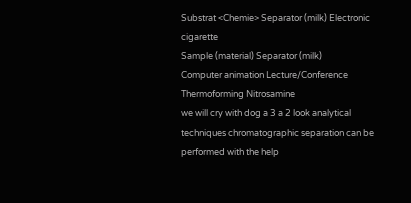Substrat <Chemie> Separator (milk) Electronic cigarette
Sample (material) Separator (milk)
Computer animation Lecture/Conference Thermoforming Nitrosamine
we will cry with dog a 3 a 2 look analytical techniques chromatographic separation can be performed with the help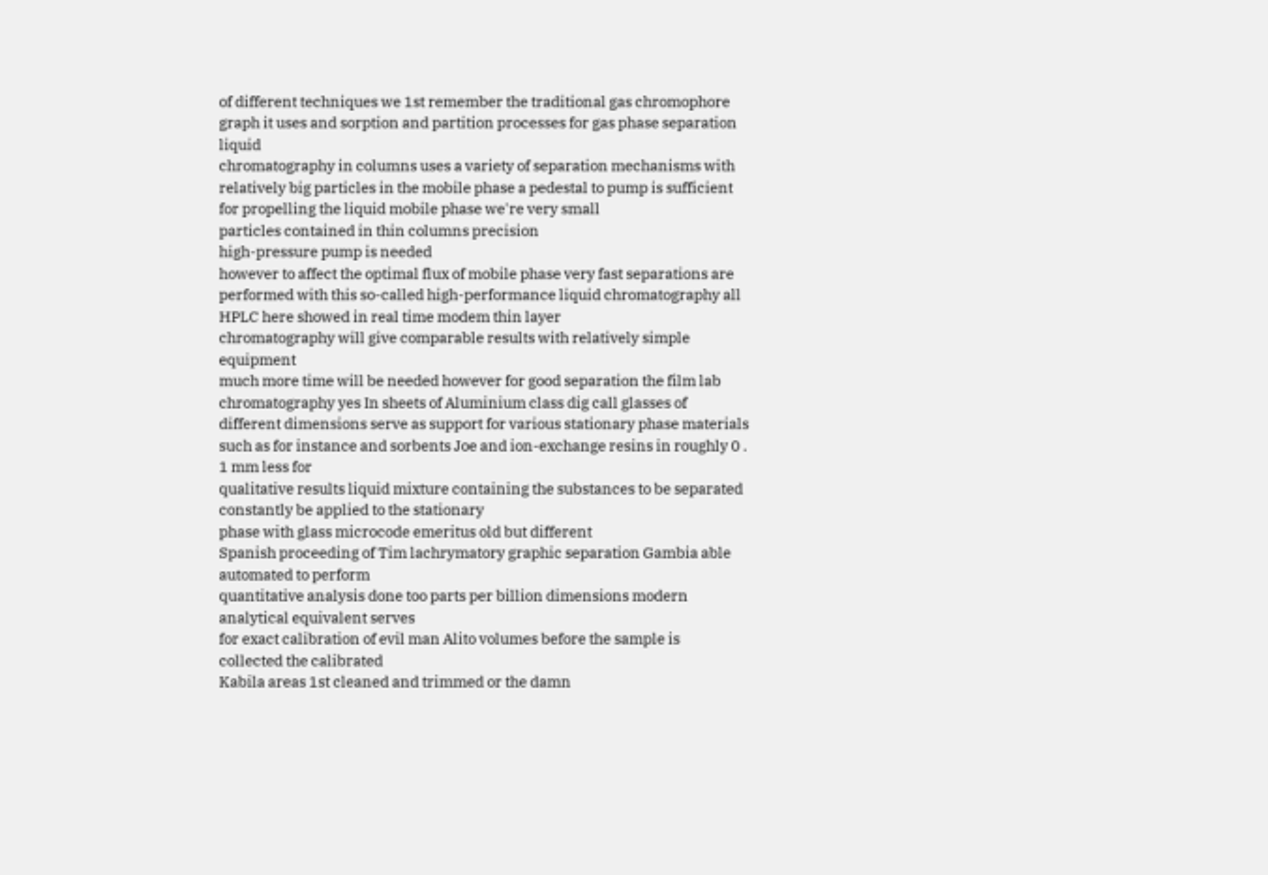of different techniques we 1st remember the traditional gas chromophore graph it uses and sorption and partition processes for gas phase separation liquid
chromatography in columns uses a variety of separation mechanisms with relatively big particles in the mobile phase a pedestal to pump is sufficient for propelling the liquid mobile phase we're very small
particles contained in thin columns precision
high-pressure pump is needed
however to affect the optimal flux of mobile phase very fast separations are performed with this so-called high-performance liquid chromatography all HPLC here showed in real time modem thin layer
chromatography will give comparable results with relatively simple equipment
much more time will be needed however for good separation the film lab chromatography yes In sheets of Aluminium class dig call glasses of different dimensions serve as support for various stationary phase materials such as for instance and sorbents Joe and ion-exchange resins in roughly 0 . 1 mm less for
qualitative results liquid mixture containing the substances to be separated constantly be applied to the stationary
phase with glass microcode emeritus old but different
Spanish proceeding of Tim lachrymatory graphic separation Gambia able automated to perform
quantitative analysis done too parts per billion dimensions modern analytical equivalent serves
for exact calibration of evil man Alito volumes before the sample is
collected the calibrated
Kabila areas 1st cleaned and trimmed or the damn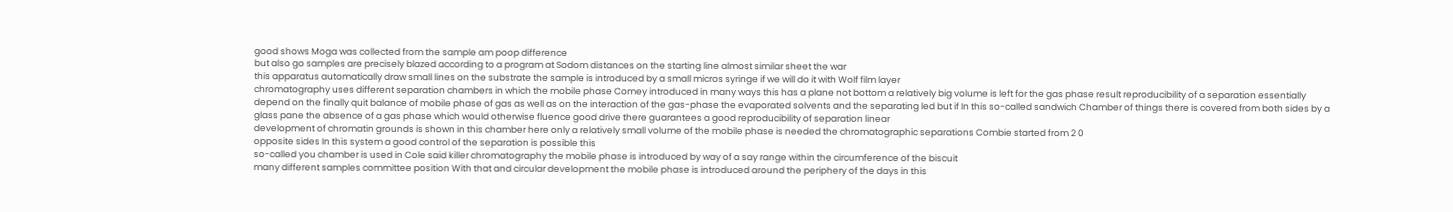good shows Moga was collected from the sample am poop difference
but also go samples are precisely blazed according to a program at Sodom distances on the starting line almost similar sheet the war
this apparatus automatically draw small lines on the substrate the sample is introduced by a small micros syringe if we will do it with Wolf film layer
chromatography uses different separation chambers in which the mobile phase Comey introduced in many ways this has a plane not bottom a relatively big volume is left for the gas phase result reproducibility of a separation essentially depend on the finally quit balance of mobile phase of gas as well as on the interaction of the gas-phase the evaporated solvents and the separating led but if In this so-called sandwich Chamber of things there is covered from both sides by a glass pane the absence of a gas phase which would otherwise fluence good drive there guarantees a good reproducibility of separation linear
development of chromatin grounds is shown in this chamber here only a relatively small volume of the mobile phase is needed the chromatographic separations Combie started from 2 0
opposite sides In this system a good control of the separation is possible this
so-called you chamber is used in Cole said killer chromatography the mobile phase is introduced by way of a say range within the circumference of the biscuit
many different samples committee position With that and circular development the mobile phase is introduced around the periphery of the days in this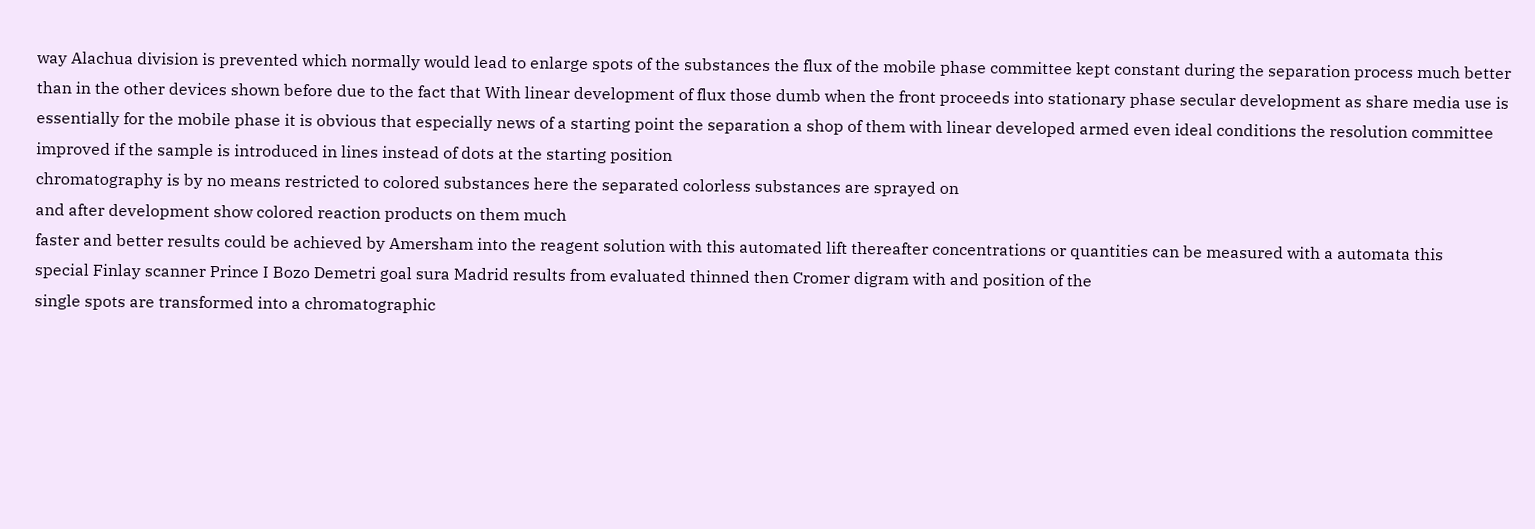way Alachua division is prevented which normally would lead to enlarge spots of the substances the flux of the mobile phase committee kept constant during the separation process much better than in the other devices shown before due to the fact that With linear development of flux those dumb when the front proceeds into stationary phase secular development as share media use is essentially for the mobile phase it is obvious that especially news of a starting point the separation a shop of them with linear developed armed even ideal conditions the resolution committee improved if the sample is introduced in lines instead of dots at the starting position
chromatography is by no means restricted to colored substances here the separated colorless substances are sprayed on
and after development show colored reaction products on them much
faster and better results could be achieved by Amersham into the reagent solution with this automated lift thereafter concentrations or quantities can be measured with a automata this
special Finlay scanner Prince I Bozo Demetri goal sura Madrid results from evaluated thinned then Cromer digram with and position of the
single spots are transformed into a chromatographic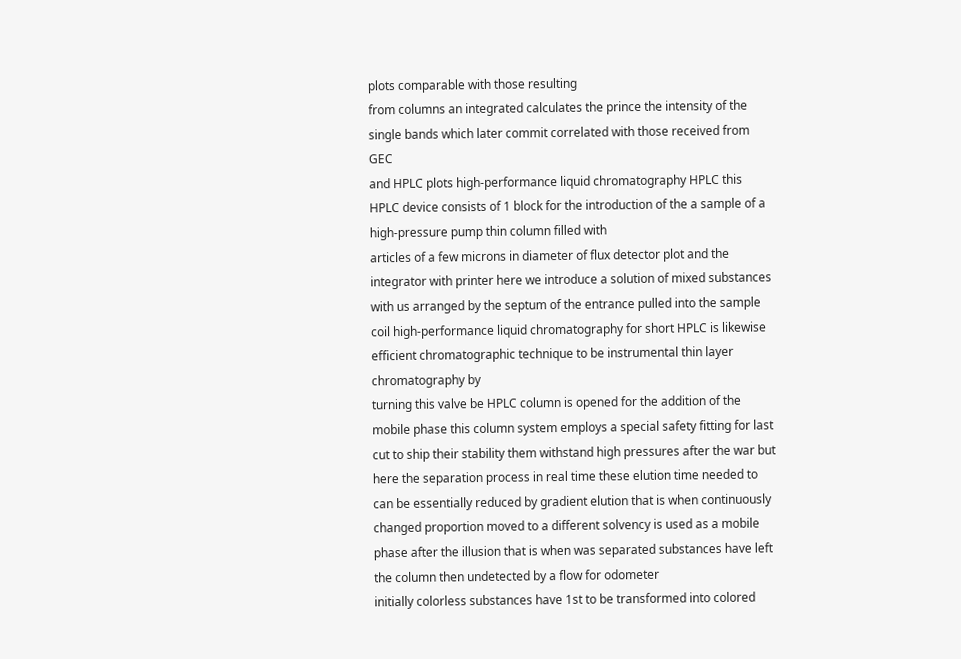plots comparable with those resulting
from columns an integrated calculates the prince the intensity of the single bands which later commit correlated with those received from GEC
and HPLC plots high-performance liquid chromatography HPLC this HPLC device consists of 1 block for the introduction of the a sample of a high-pressure pump thin column filled with
articles of a few microns in diameter of flux detector plot and the integrator with printer here we introduce a solution of mixed substances with us arranged by the septum of the entrance pulled into the sample coil high-performance liquid chromatography for short HPLC is likewise efficient chromatographic technique to be instrumental thin layer chromatography by
turning this valve be HPLC column is opened for the addition of the mobile phase this column system employs a special safety fitting for last cut to ship their stability them withstand high pressures after the war but here the separation process in real time these elution time needed to can be essentially reduced by gradient elution that is when continuously changed proportion moved to a different solvency is used as a mobile phase after the illusion that is when was separated substances have left the column then undetected by a flow for odometer
initially colorless substances have 1st to be transformed into colored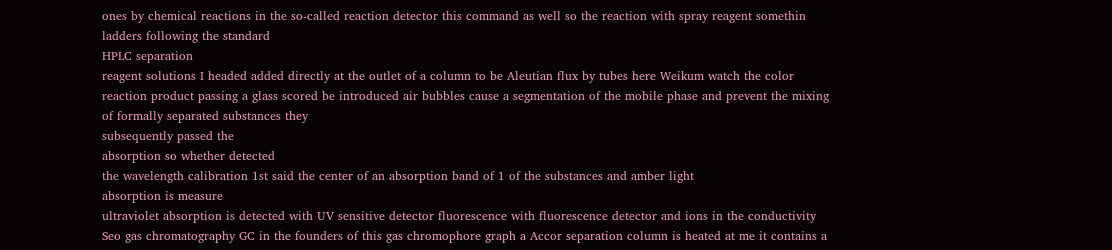ones by chemical reactions in the so-called reaction detector this command as well so the reaction with spray reagent somethin ladders following the standard
HPLC separation
reagent solutions I headed added directly at the outlet of a column to be Aleutian flux by tubes here Weikum watch the color reaction product passing a glass scored be introduced air bubbles cause a segmentation of the mobile phase and prevent the mixing of formally separated substances they
subsequently passed the
absorption so whether detected
the wavelength calibration 1st said the center of an absorption band of 1 of the substances and amber light
absorption is measure
ultraviolet absorption is detected with UV sensitive detector fluorescence with fluorescence detector and ions in the conductivity Seo gas chromatography GC in the founders of this gas chromophore graph a Accor separation column is heated at me it contains a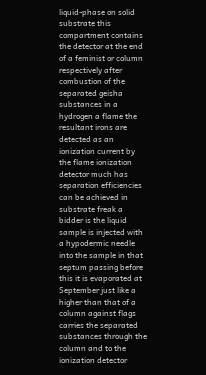liquid-phase on solid substrate this compartment contains the detector at the end of a feminist or column respectively after combustion of the separated geisha substances in a
hydrogen a flame the resultant irons are detected as an ionization current by the flame ionization detector much has
separation efficiencies can be achieved in substrate freak a bidder is the liquid
sample is injected with a hypodermic needle into the sample in that septum passing before this it is evaporated at September just like a higher than that of a column against flags carries the separated substances through the column and to the ionization detector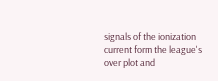signals of the ionization
current form the league's over plot and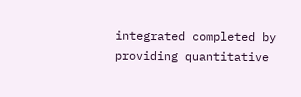integrated completed by providing quantitative